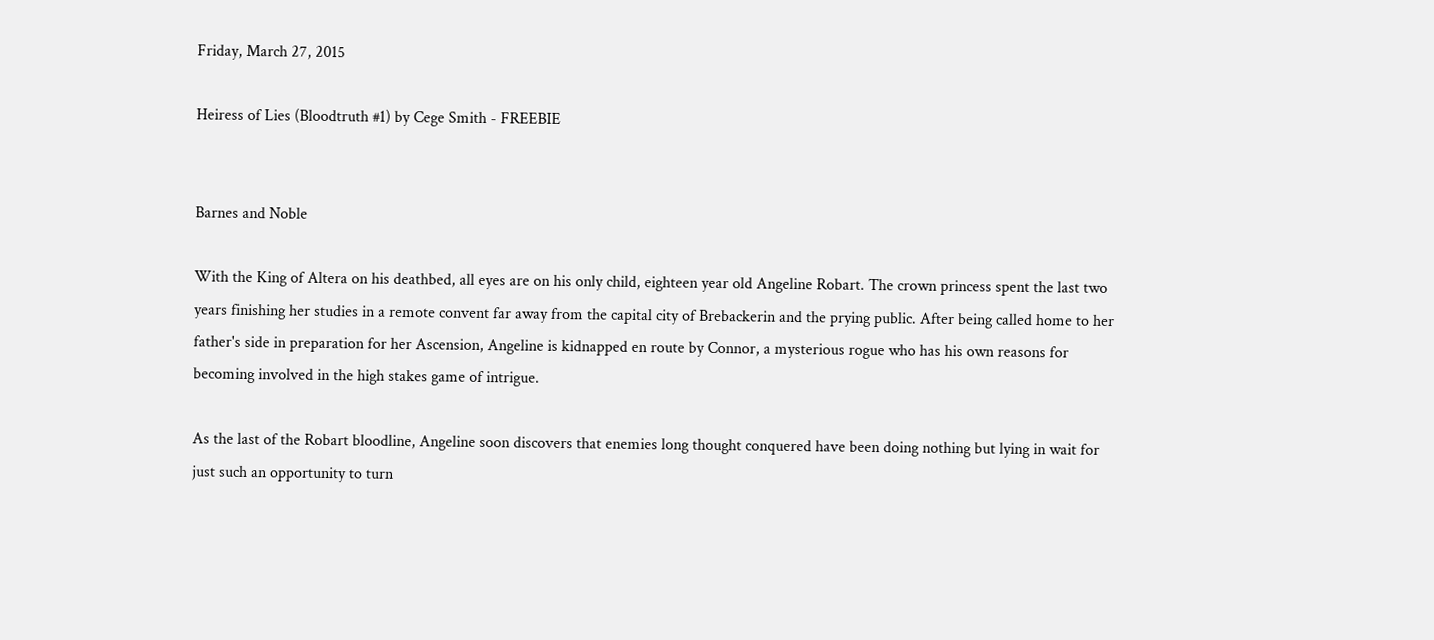Friday, March 27, 2015

Heiress of Lies (Bloodtruth #1) by Cege Smith - FREEBIE


Barnes and Noble

With the King of Altera on his deathbed, all eyes are on his only child, eighteen year old Angeline Robart. The crown princess spent the last two years finishing her studies in a remote convent far away from the capital city of Brebackerin and the prying public. After being called home to her father's side in preparation for her Ascension, Angeline is kidnapped en route by Connor, a mysterious rogue who has his own reasons for becoming involved in the high stakes game of intrigue.

As the last of the Robart bloodline, Angeline soon discovers that enemies long thought conquered have been doing nothing but lying in wait for just such an opportunity to turn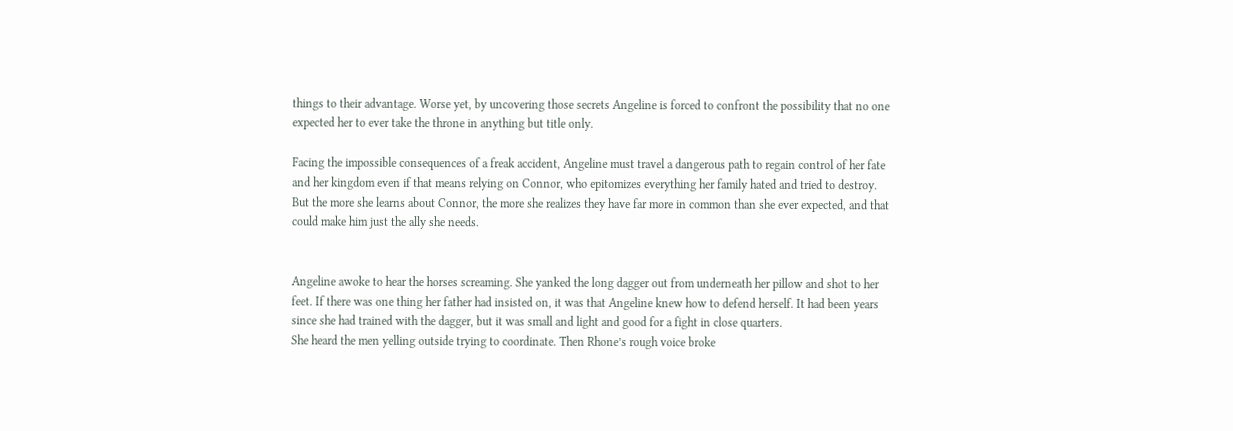things to their advantage. Worse yet, by uncovering those secrets Angeline is forced to confront the possibility that no one expected her to ever take the throne in anything but title only.

Facing the impossible consequences of a freak accident, Angeline must travel a dangerous path to regain control of her fate and her kingdom even if that means relying on Connor, who epitomizes everything her family hated and tried to destroy. But the more she learns about Connor, the more she realizes they have far more in common than she ever expected, and that could make him just the ally she needs.


Angeline awoke to hear the horses screaming. She yanked the long dagger out from underneath her pillow and shot to her feet. If there was one thing her father had insisted on, it was that Angeline knew how to defend herself. It had been years since she had trained with the dagger, but it was small and light and good for a fight in close quarters.
She heard the men yelling outside trying to coordinate. Then Rhone’s rough voice broke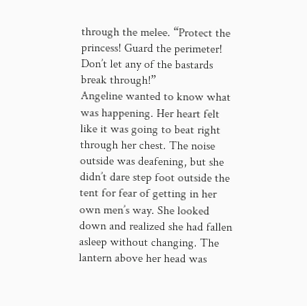through the melee. “Protect the princess! Guard the perimeter! Don’t let any of the bastards break through!”
Angeline wanted to know what was happening. Her heart felt like it was going to beat right through her chest. The noise outside was deafening, but she didn’t dare step foot outside the tent for fear of getting in her own men’s way. She looked down and realized she had fallen asleep without changing. The lantern above her head was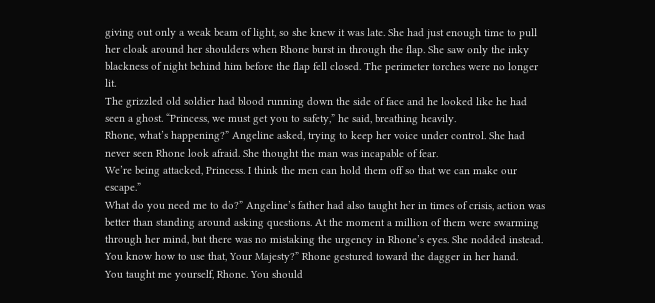giving out only a weak beam of light, so she knew it was late. She had just enough time to pull her cloak around her shoulders when Rhone burst in through the flap. She saw only the inky blackness of night behind him before the flap fell closed. The perimeter torches were no longer lit.
The grizzled old soldier had blood running down the side of face and he looked like he had seen a ghost. “Princess, we must get you to safety,” he said, breathing heavily.
Rhone, what’s happening?” Angeline asked, trying to keep her voice under control. She had never seen Rhone look afraid. She thought the man was incapable of fear.
We’re being attacked, Princess. I think the men can hold them off so that we can make our escape.”
What do you need me to do?” Angeline’s father had also taught her in times of crisis, action was better than standing around asking questions. At the moment a million of them were swarming through her mind, but there was no mistaking the urgency in Rhone’s eyes. She nodded instead.
You know how to use that, Your Majesty?” Rhone gestured toward the dagger in her hand.
You taught me yourself, Rhone. You should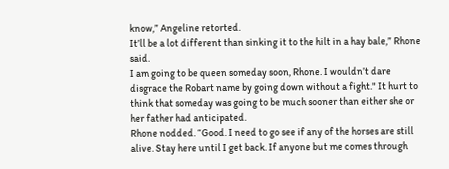know,” Angeline retorted.
It’ll be a lot different than sinking it to the hilt in a hay bale,” Rhone said.
I am going to be queen someday soon, Rhone. I wouldn’t dare disgrace the Robart name by going down without a fight." It hurt to think that someday was going to be much sooner than either she or her father had anticipated.
Rhone nodded. “Good. I need to go see if any of the horses are still alive. Stay here until I get back. If anyone but me comes through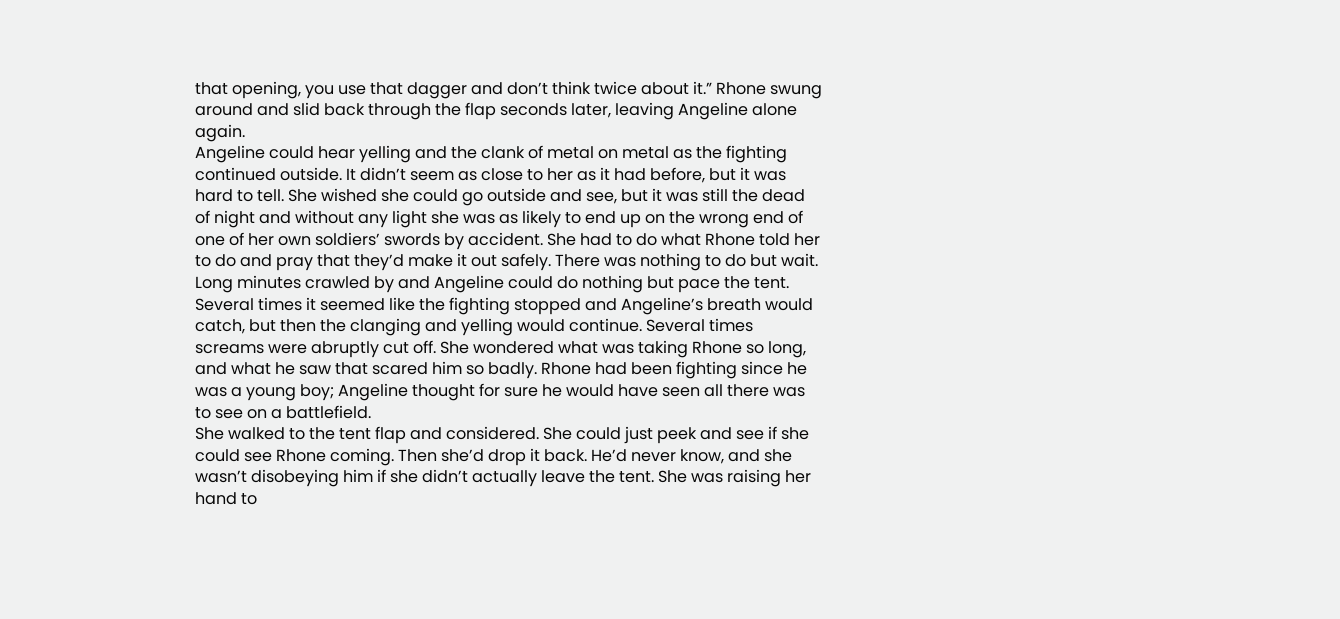that opening, you use that dagger and don’t think twice about it.” Rhone swung around and slid back through the flap seconds later, leaving Angeline alone again.
Angeline could hear yelling and the clank of metal on metal as the fighting continued outside. It didn’t seem as close to her as it had before, but it was hard to tell. She wished she could go outside and see, but it was still the dead of night and without any light she was as likely to end up on the wrong end of one of her own soldiers’ swords by accident. She had to do what Rhone told her to do and pray that they’d make it out safely. There was nothing to do but wait.
Long minutes crawled by and Angeline could do nothing but pace the tent. Several times it seemed like the fighting stopped and Angeline’s breath would catch, but then the clanging and yelling would continue. Several times screams were abruptly cut off. She wondered what was taking Rhone so long, and what he saw that scared him so badly. Rhone had been fighting since he was a young boy; Angeline thought for sure he would have seen all there was to see on a battlefield.
She walked to the tent flap and considered. She could just peek and see if she could see Rhone coming. Then she’d drop it back. He’d never know, and she wasn’t disobeying him if she didn’t actually leave the tent. She was raising her hand to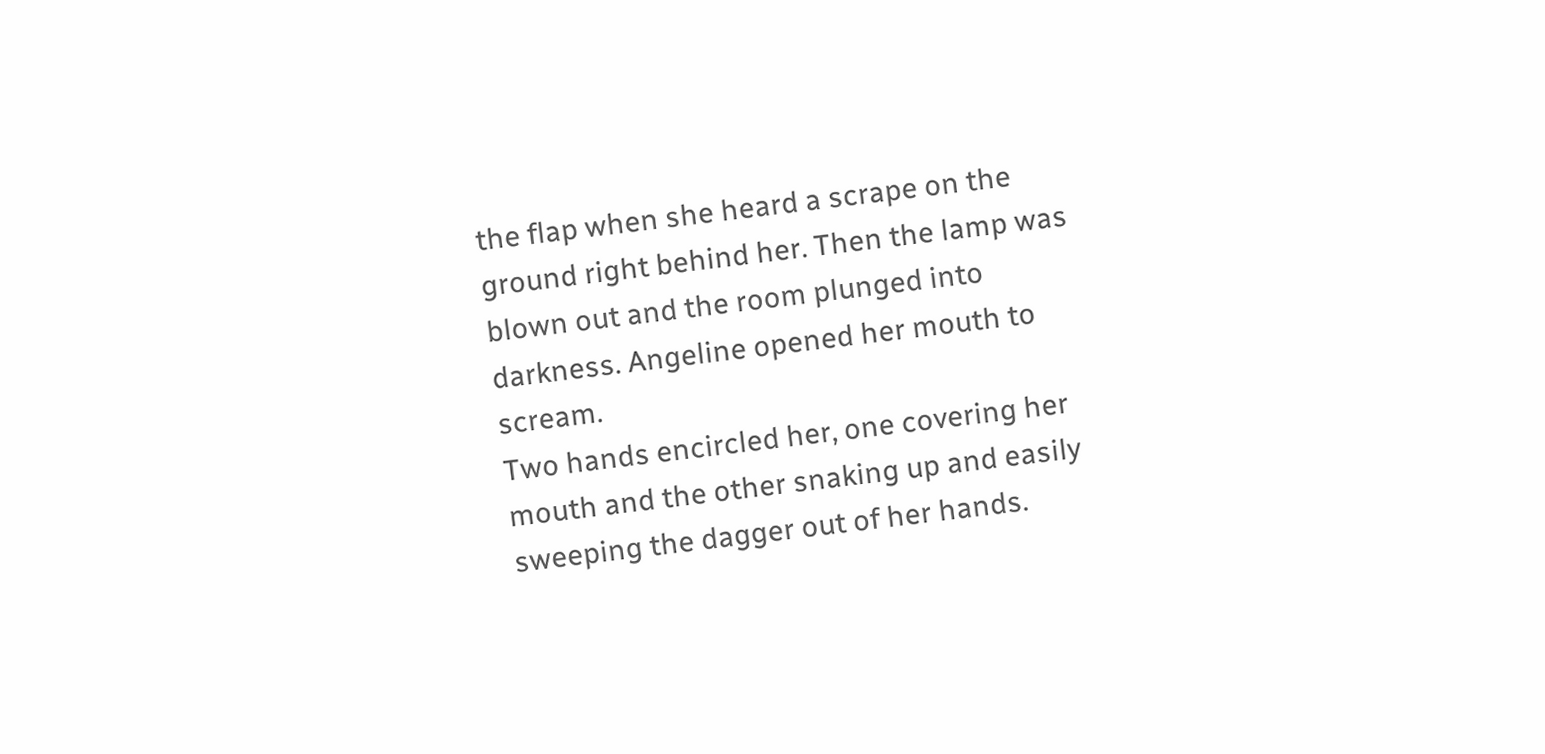the flap when she heard a scrape on the ground right behind her. Then the lamp was blown out and the room plunged into darkness. Angeline opened her mouth to scream.
Two hands encircled her, one covering her mouth and the other snaking up and easily sweeping the dagger out of her hands.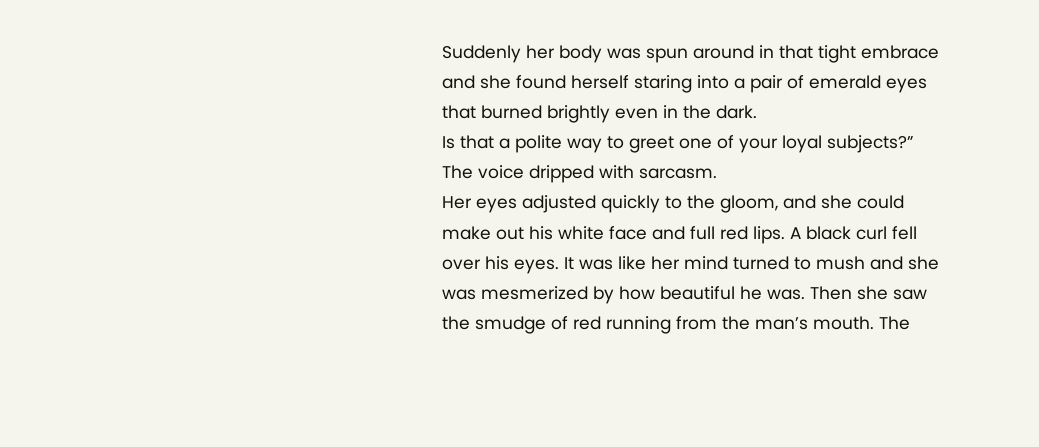Suddenly her body was spun around in that tight embrace and she found herself staring into a pair of emerald eyes that burned brightly even in the dark.
Is that a polite way to greet one of your loyal subjects?” The voice dripped with sarcasm.
Her eyes adjusted quickly to the gloom, and she could make out his white face and full red lips. A black curl fell over his eyes. It was like her mind turned to mush and she was mesmerized by how beautiful he was. Then she saw the smudge of red running from the man’s mouth. The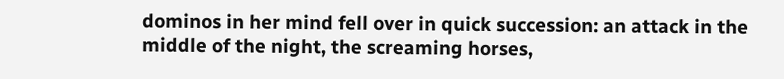dominos in her mind fell over in quick succession: an attack in the middle of the night, the screaming horses,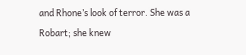and Rhone’s look of terror. She was a Robart; she knew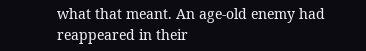what that meant. An age-old enemy had reappeared in their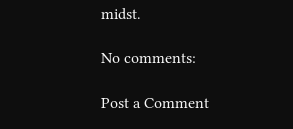midst.

No comments:

Post a Comment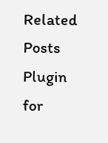Related Posts Plugin for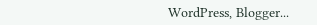WordPress, Blogger...